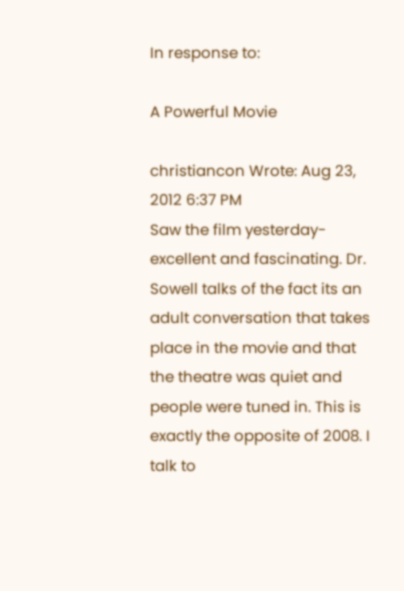In response to:

A Powerful Movie

christiancon Wrote: Aug 23, 2012 6:37 PM
Saw the film yesterday- excellent and fascinating. Dr. Sowell talks of the fact its an adult conversation that takes place in the movie and that the theatre was quiet and people were tuned in. This is exactly the opposite of 2008. I talk to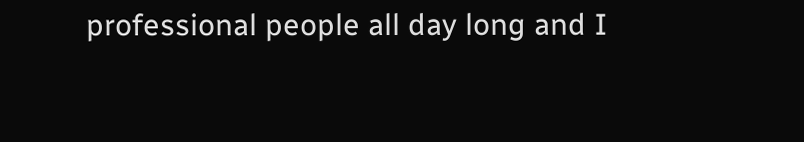professional people all day long and I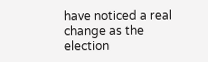have noticed a real change as the election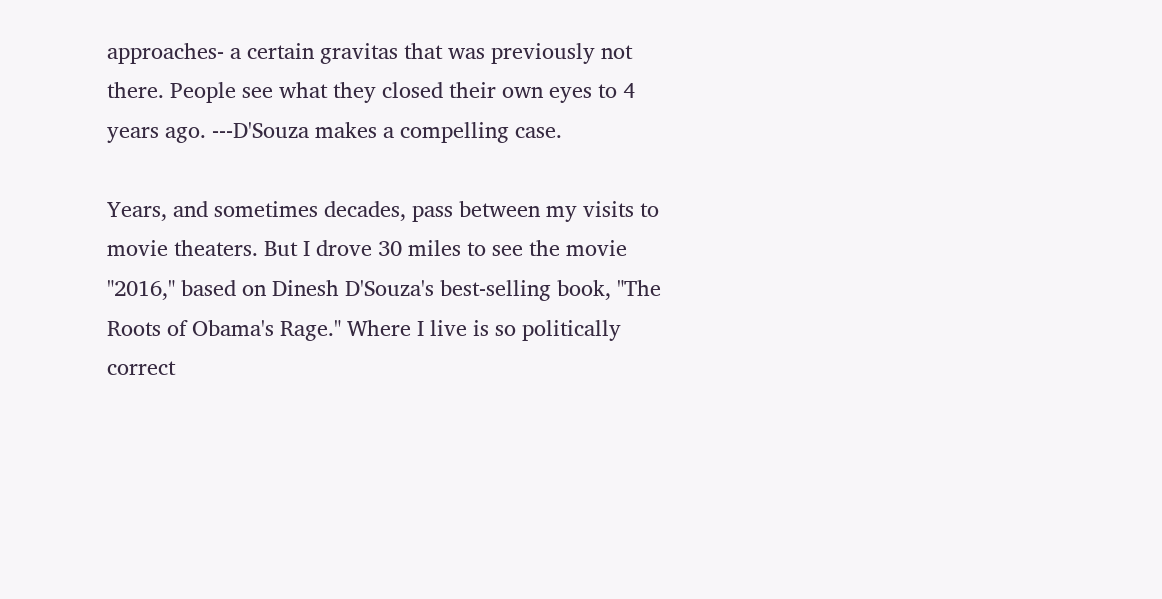approaches- a certain gravitas that was previously not there. People see what they closed their own eyes to 4 years ago. ---D'Souza makes a compelling case.

Years, and sometimes decades, pass between my visits to movie theaters. But I drove 30 miles to see the movie "2016," based on Dinesh D'Souza's best-selling book, "The Roots of Obama's Rage." Where I live is so politically correct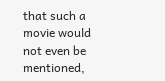that such a movie would not even be mentioned,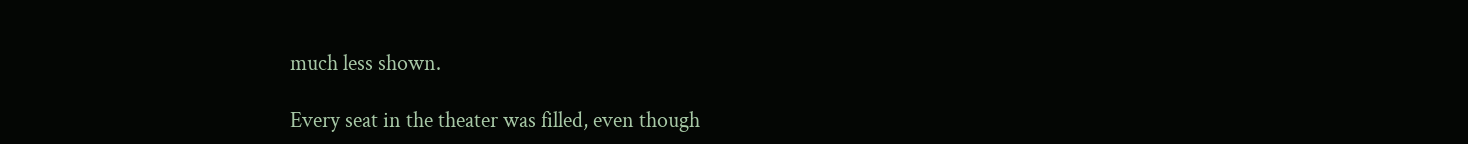much less shown.

Every seat in the theater was filled, even though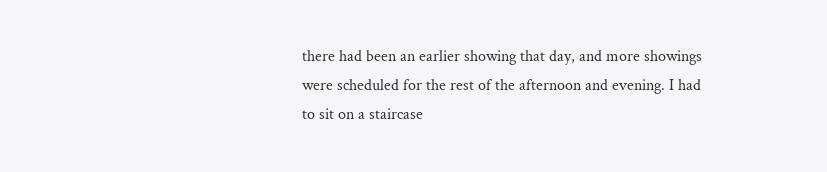there had been an earlier showing that day, and more showings were scheduled for the rest of the afternoon and evening. I had to sit on a staircase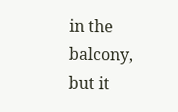in the balcony, but it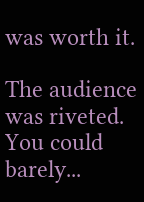was worth it.

The audience was riveted. You could barely...